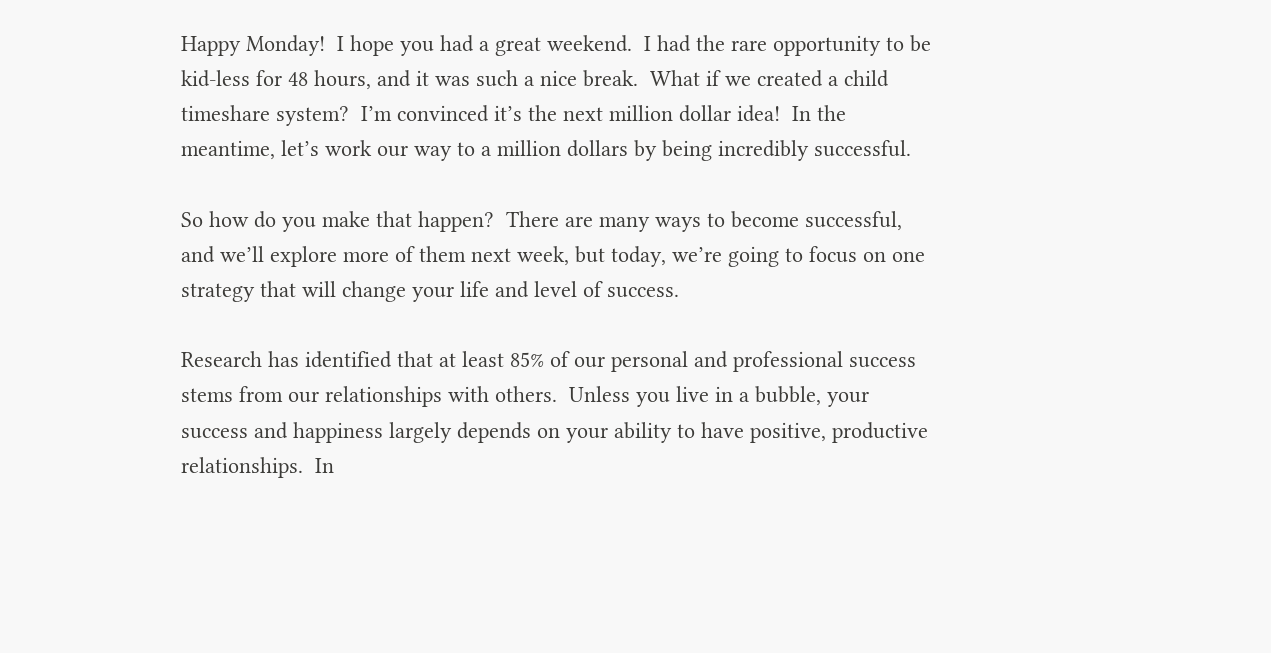Happy Monday!  I hope you had a great weekend.  I had the rare opportunity to be kid-less for 48 hours, and it was such a nice break.  What if we created a child timeshare system?  I’m convinced it’s the next million dollar idea!  In the meantime, let’s work our way to a million dollars by being incredibly successful.

So how do you make that happen?  There are many ways to become successful, and we’ll explore more of them next week, but today, we’re going to focus on one strategy that will change your life and level of success.

Research has identified that at least 85% of our personal and professional success stems from our relationships with others.  Unless you live in a bubble, your success and happiness largely depends on your ability to have positive, productive relationships.  In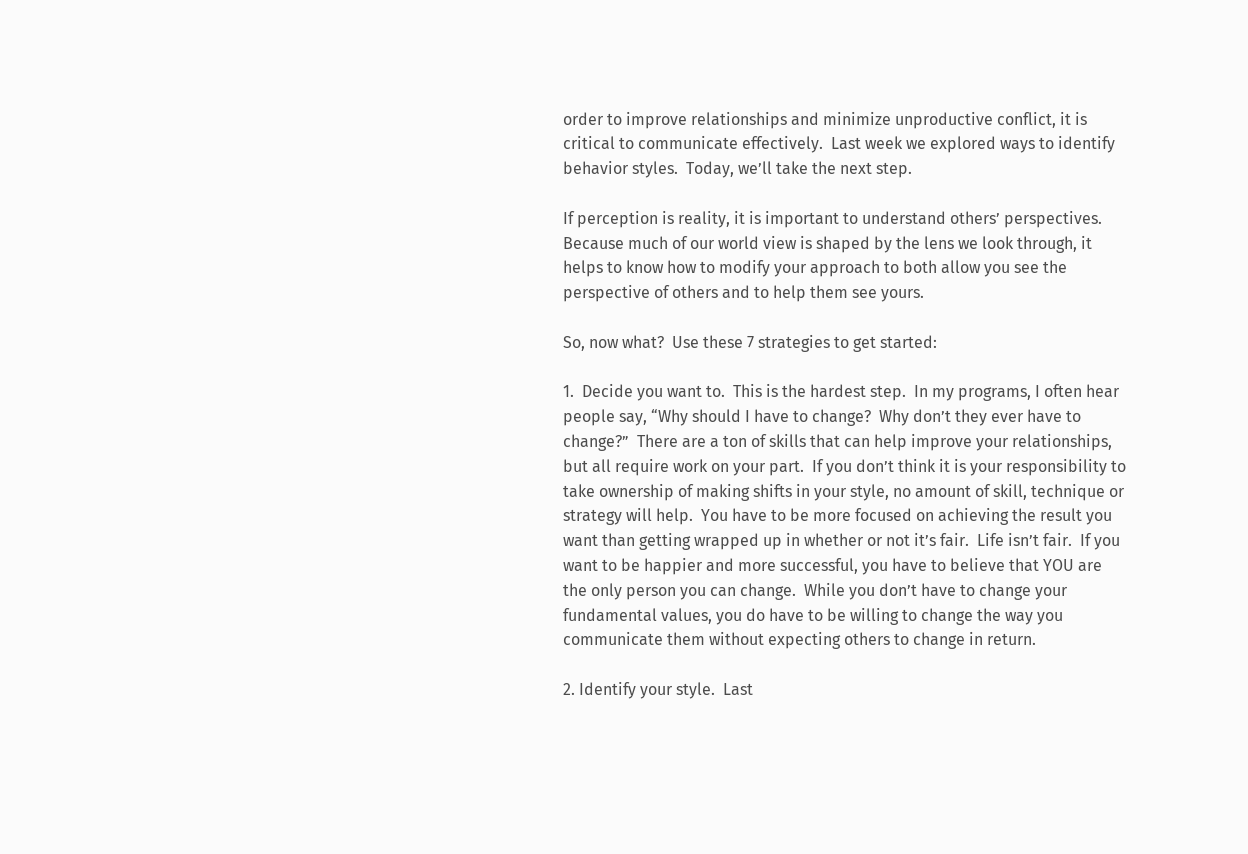order to improve relationships and minimize unproductive conflict, it is critical to communicate effectively.  Last week we explored ways to identify behavior styles.  Today, we’ll take the next step.

If perception is reality, it is important to understand others’ perspectives.  Because much of our world view is shaped by the lens we look through, it helps to know how to modify your approach to both allow you see the perspective of others and to help them see yours.

So, now what?  Use these 7 strategies to get started:

1.  Decide you want to.  This is the hardest step.  In my programs, I often hear people say, “Why should I have to change?  Why don’t they ever have to change?”  There are a ton of skills that can help improve your relationships, but all require work on your part.  If you don’t think it is your responsibility to take ownership of making shifts in your style, no amount of skill, technique or strategy will help.  You have to be more focused on achieving the result you want than getting wrapped up in whether or not it’s fair.  Life isn’t fair.  If you want to be happier and more successful, you have to believe that YOU are the only person you can change.  While you don’t have to change your fundamental values, you do have to be willing to change the way you communicate them without expecting others to change in return.

2. Identify your style.  Last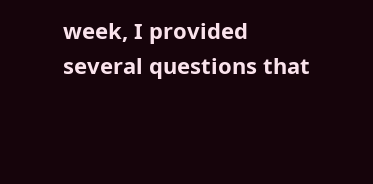week, I provided several questions that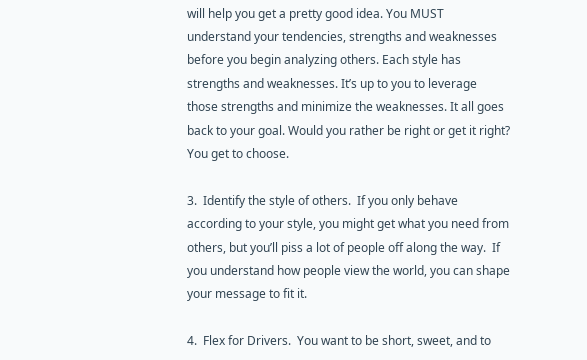will help you get a pretty good idea. You MUST understand your tendencies, strengths and weaknesses before you begin analyzing others. Each style has strengths and weaknesses. It’s up to you to leverage those strengths and minimize the weaknesses. It all goes back to your goal. Would you rather be right or get it right?  You get to choose.

3.  Identify the style of others.  If you only behave according to your style, you might get what you need from others, but you’ll piss a lot of people off along the way.  If you understand how people view the world, you can shape your message to fit it.

4.  Flex for Drivers.  You want to be short, sweet, and to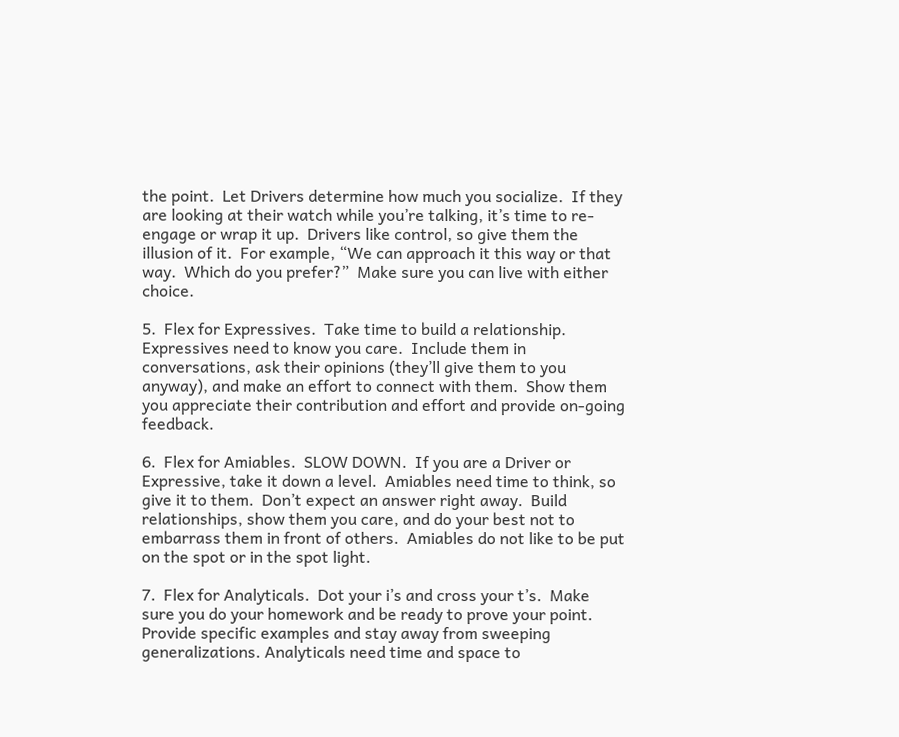the point.  Let Drivers determine how much you socialize.  If they are looking at their watch while you’re talking, it’s time to re-engage or wrap it up.  Drivers like control, so give them the illusion of it.  For example, “We can approach it this way or that way.  Which do you prefer?”  Make sure you can live with either choice.

5.  Flex for Expressives.  Take time to build a relationship.  Expressives need to know you care.  Include them in conversations, ask their opinions (they’ll give them to you anyway), and make an effort to connect with them.  Show them you appreciate their contribution and effort and provide on-going feedback.

6.  Flex for Amiables.  SLOW DOWN.  If you are a Driver or Expressive, take it down a level.  Amiables need time to think, so give it to them.  Don’t expect an answer right away.  Build relationships, show them you care, and do your best not to embarrass them in front of others.  Amiables do not like to be put on the spot or in the spot light.

7.  Flex for Analyticals.  Dot your i’s and cross your t’s.  Make sure you do your homework and be ready to prove your point.  Provide specific examples and stay away from sweeping generalizations. Analyticals need time and space to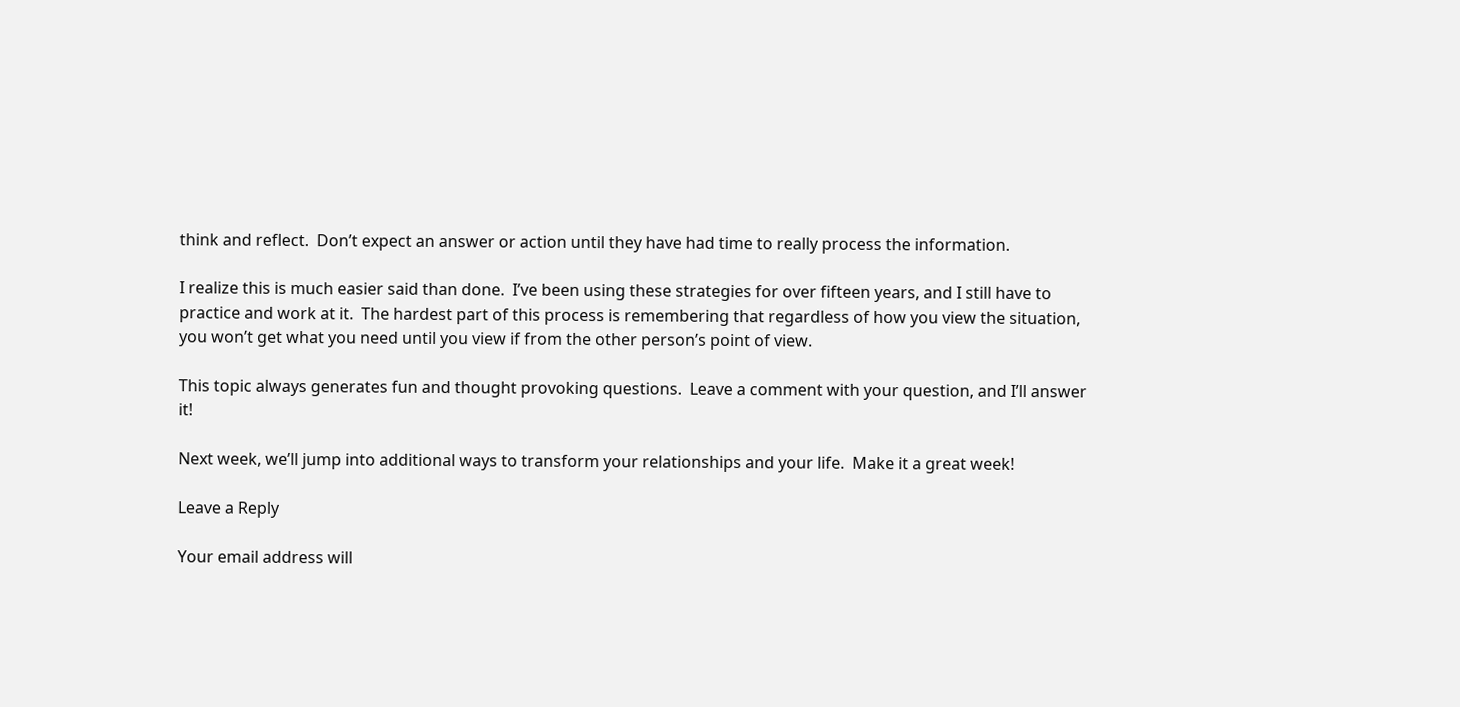think and reflect.  Don’t expect an answer or action until they have had time to really process the information.

I realize this is much easier said than done.  I’ve been using these strategies for over fifteen years, and I still have to practice and work at it.  The hardest part of this process is remembering that regardless of how you view the situation, you won’t get what you need until you view if from the other person’s point of view.

This topic always generates fun and thought provoking questions.  Leave a comment with your question, and I’ll answer it!

Next week, we’ll jump into additional ways to transform your relationships and your life.  Make it a great week!

Leave a Reply

Your email address will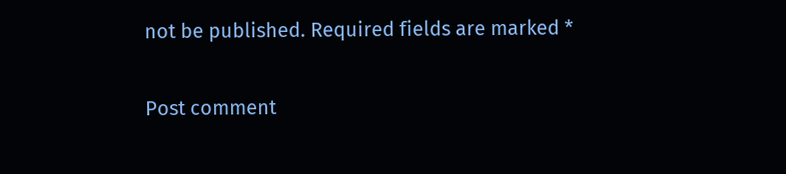not be published. Required fields are marked *

Post comment